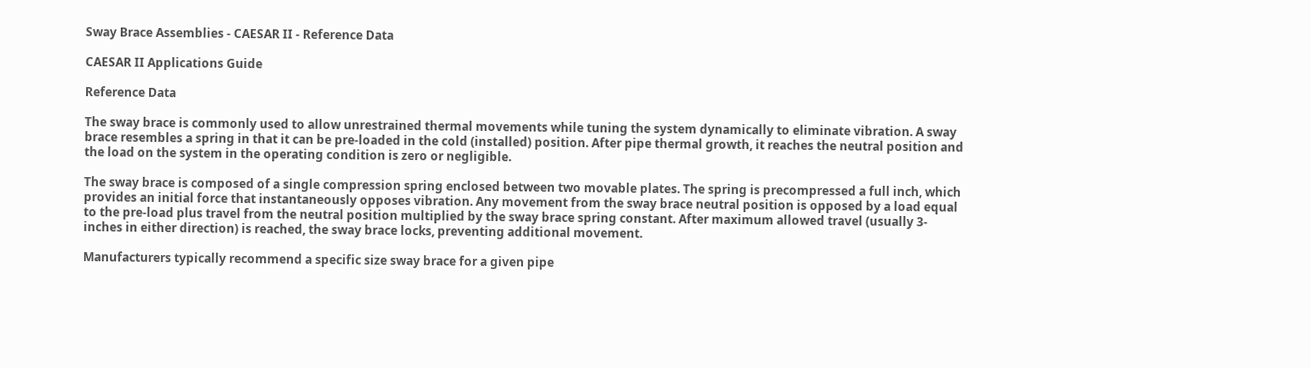Sway Brace Assemblies - CAESAR II - Reference Data

CAESAR II Applications Guide

Reference Data

The sway brace is commonly used to allow unrestrained thermal movements while tuning the system dynamically to eliminate vibration. A sway brace resembles a spring in that it can be pre-loaded in the cold (installed) position. After pipe thermal growth, it reaches the neutral position and the load on the system in the operating condition is zero or negligible.

The sway brace is composed of a single compression spring enclosed between two movable plates. The spring is precompressed a full inch, which provides an initial force that instantaneously opposes vibration. Any movement from the sway brace neutral position is opposed by a load equal to the pre-load plus travel from the neutral position multiplied by the sway brace spring constant. After maximum allowed travel (usually 3-inches in either direction) is reached, the sway brace locks, preventing additional movement.

Manufacturers typically recommend a specific size sway brace for a given pipe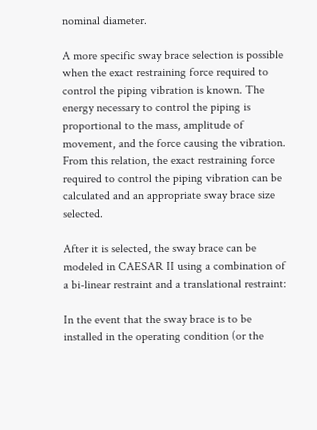nominal diameter.

A more specific sway brace selection is possible when the exact restraining force required to control the piping vibration is known. The energy necessary to control the piping is proportional to the mass, amplitude of movement, and the force causing the vibration. From this relation, the exact restraining force required to control the piping vibration can be calculated and an appropriate sway brace size selected.

After it is selected, the sway brace can be modeled in CAESAR II using a combination of a bi-linear restraint and a translational restraint:

In the event that the sway brace is to be installed in the operating condition (or the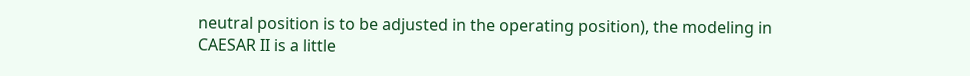neutral position is to be adjusted in the operating position), the modeling in CAESAR II is a little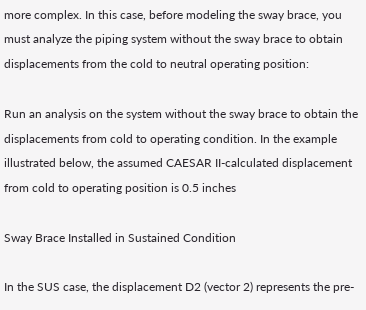more complex. In this case, before modeling the sway brace, you must analyze the piping system without the sway brace to obtain displacements from the cold to neutral operating position:

Run an analysis on the system without the sway brace to obtain the displacements from cold to operating condition. In the example illustrated below, the assumed CAESAR II-calculated displacement from cold to operating position is 0.5 inches

Sway Brace Installed in Sustained Condition

In the SUS case, the displacement D2 (vector 2) represents the pre-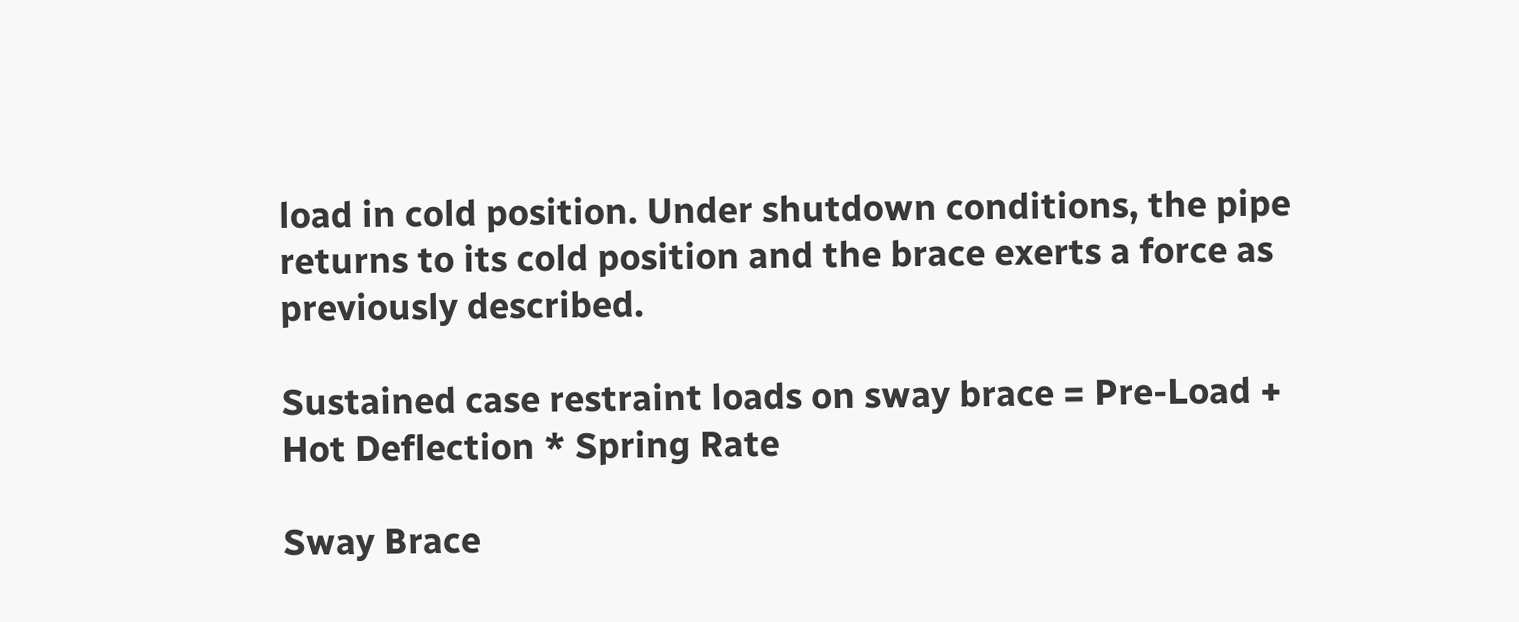load in cold position. Under shutdown conditions, the pipe returns to its cold position and the brace exerts a force as previously described.

Sustained case restraint loads on sway brace = Pre-Load + Hot Deflection * Spring Rate

Sway Brace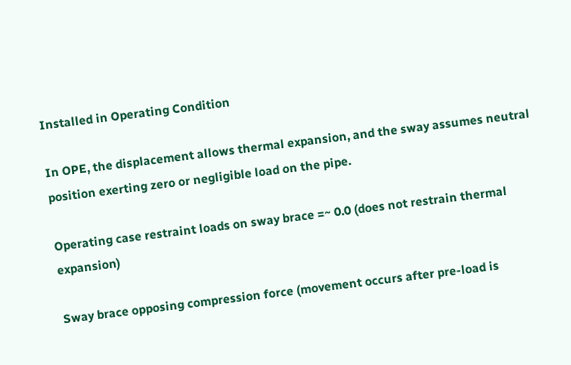Installed in Operating Condition

In OPE, the displacement allows thermal expansion, and the sway assumes neutral position exerting zero or negligible load on the pipe.

Operating case restraint loads on sway brace =~ 0.0 (does not restrain thermal expansion)

Sway brace opposing compression force (movement occurs after pre-load is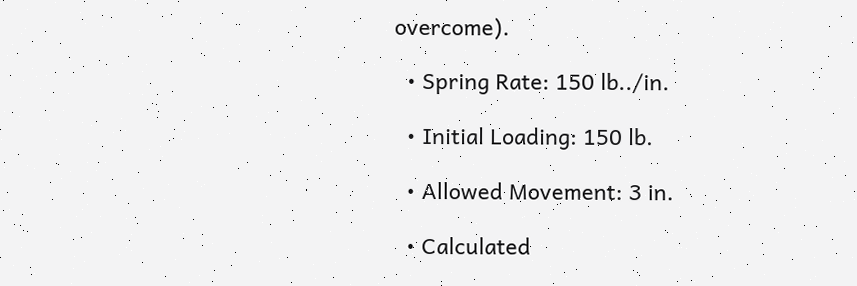overcome).

  • Spring Rate: 150 lb../in.

  • Initial Loading: 150 lb.

  • Allowed Movement: 3 in.

  • Calculated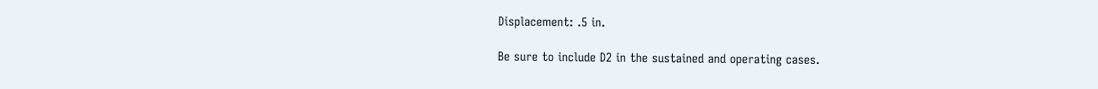Displacement: .5 in.

Be sure to include D2 in the sustained and operating cases.